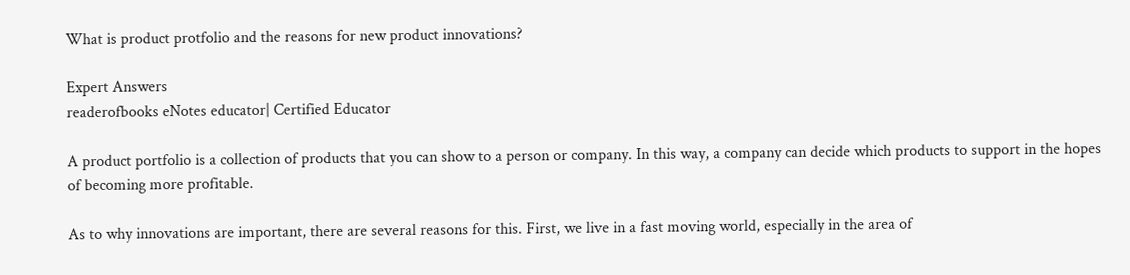What is product protfolio and the reasons for new product innovations?

Expert Answers
readerofbooks eNotes educator| Certified Educator

A product portfolio is a collection of products that you can show to a person or company. In this way, a company can decide which products to support in the hopes of becoming more profitable.

As to why innovations are important, there are several reasons for this. First, we live in a fast moving world, especially in the area of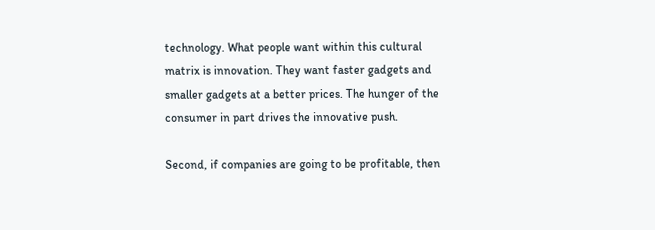technology. What people want within this cultural matrix is innovation. They want faster gadgets and smaller gadgets at a better prices. The hunger of the consumer in part drives the innovative push.

Second, if companies are going to be profitable, then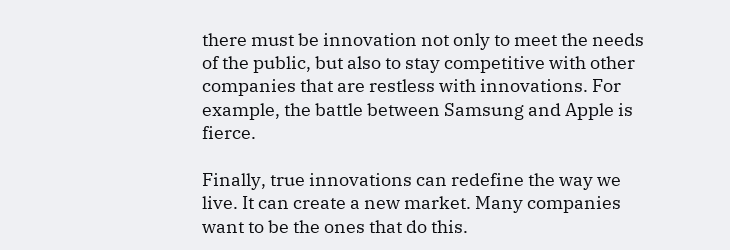there must be innovation not only to meet the needs of the public, but also to stay competitive with other companies that are restless with innovations. For example, the battle between Samsung and Apple is fierce.

Finally, true innovations can redefine the way we live. It can create a new market. Many companies want to be the ones that do this.